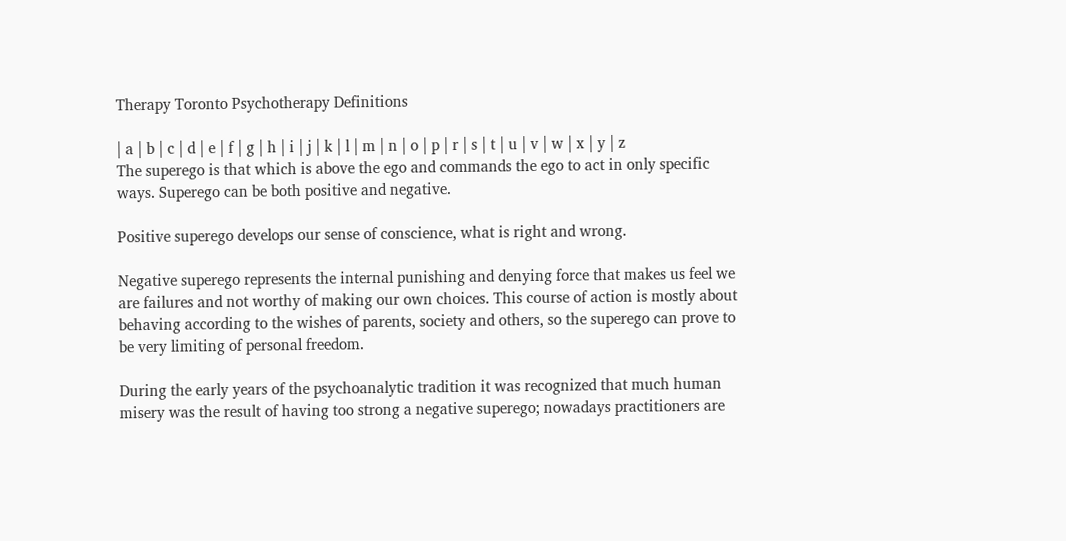Therapy Toronto Psychotherapy Definitions

| a | b | c | d | e | f | g | h | i | j | k | l | m | n | o | p | r | s | t | u | v | w | x | y | z
The superego is that which is above the ego and commands the ego to act in only specific ways. Superego can be both positive and negative.

Positive superego develops our sense of conscience, what is right and wrong.

Negative superego represents the internal punishing and denying force that makes us feel we are failures and not worthy of making our own choices. This course of action is mostly about behaving according to the wishes of parents, society and others, so the superego can prove to be very limiting of personal freedom.

During the early years of the psychoanalytic tradition it was recognized that much human misery was the result of having too strong a negative superego; nowadays practitioners are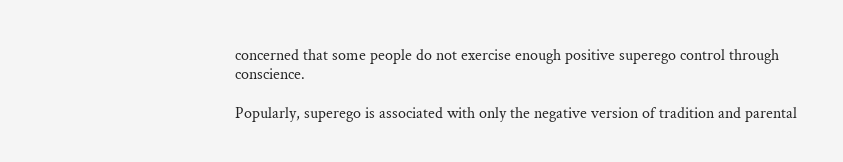concerned that some people do not exercise enough positive superego control through conscience.

Popularly, superego is associated with only the negative version of tradition and parental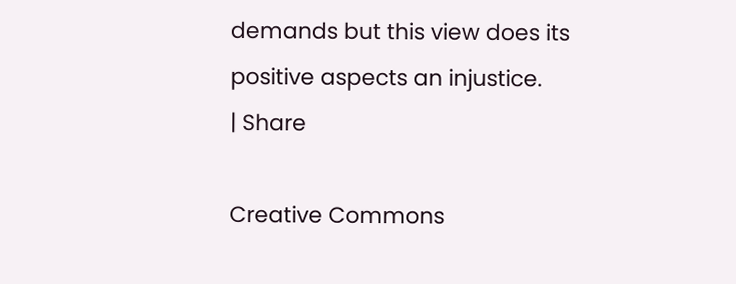demands but this view does its positive aspects an injustice.
| Share

Creative Commons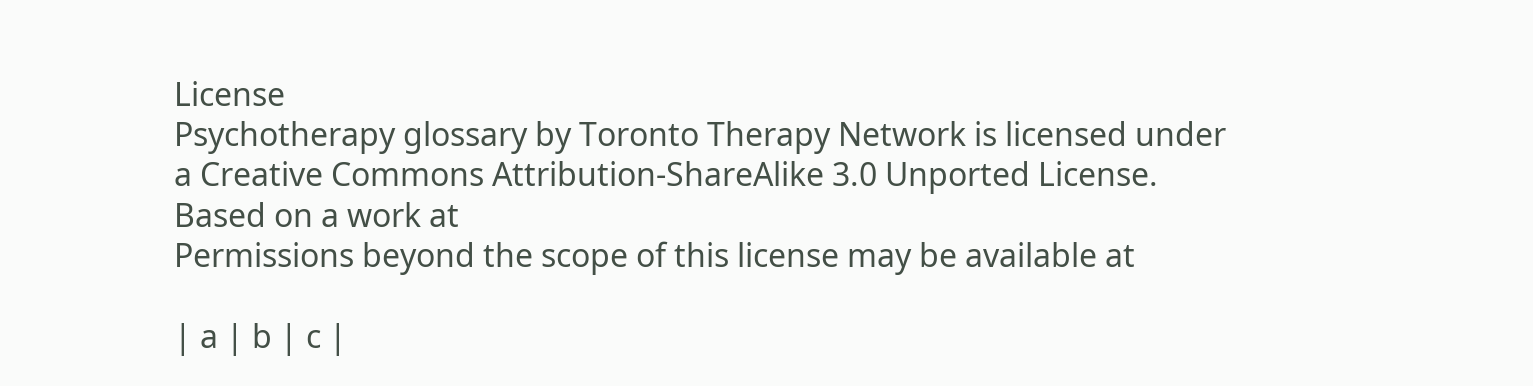License
Psychotherapy glossary by Toronto Therapy Network is licensed under a Creative Commons Attribution-ShareAlike 3.0 Unported License.
Based on a work at
Permissions beyond the scope of this license may be available at

| a | b | c |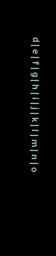d | e | f | g | h | i | j | k | l | m | n | o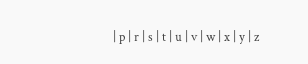| p | r | s | t | u | v | w | x | y | z